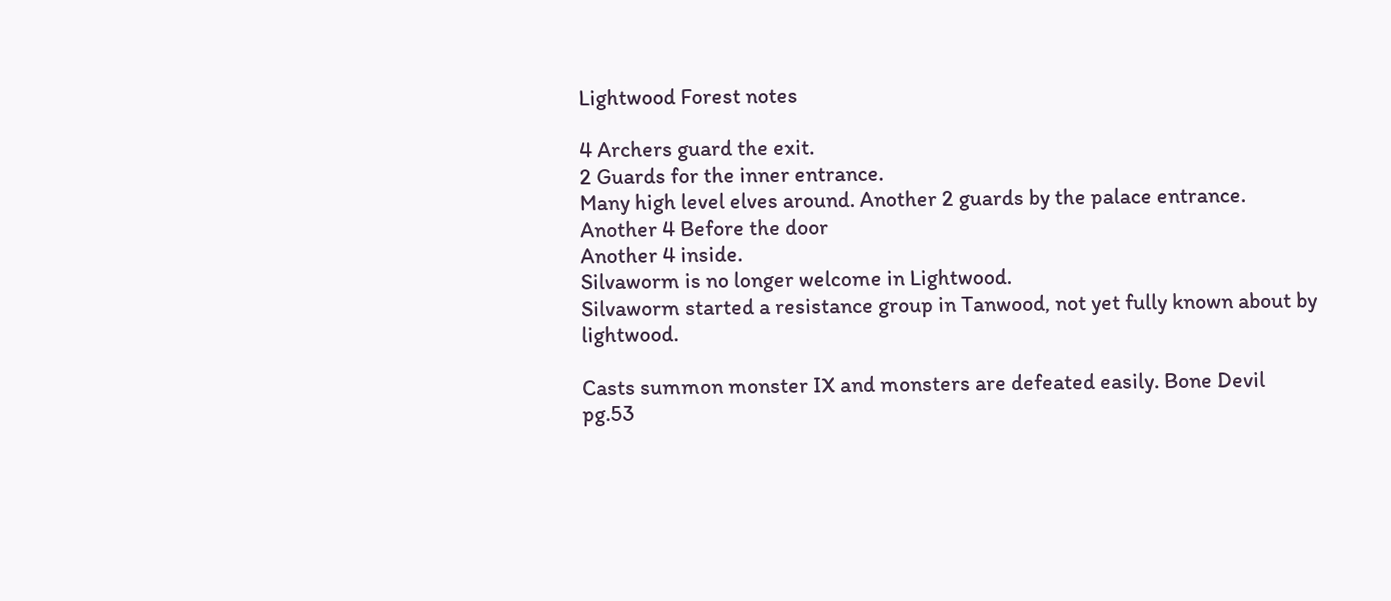Lightwood Forest notes

4 Archers guard the exit.
2 Guards for the inner entrance.
Many high level elves around. Another 2 guards by the palace entrance.
Another 4 Before the door
Another 4 inside.
Silvaworm is no longer welcome in Lightwood.
Silvaworm started a resistance group in Tanwood, not yet fully known about by lightwood.

Casts summon monster IX and monsters are defeated easily. Bone Devil pg.53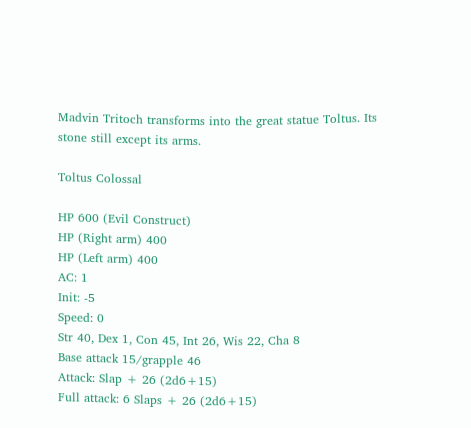Madvin Tritoch transforms into the great statue Toltus. Its stone still except its arms.

Toltus Colossal

HP 600 (Evil Construct)
HP (Right arm) 400
HP (Left arm) 400
AC: 1
Init: -5
Speed: 0
Str 40, Dex 1, Con 45, Int 26, Wis 22, Cha 8
Base attack 15/grapple 46
Attack: Slap + 26 (2d6+15)
Full attack: 6 Slaps + 26 (2d6+15)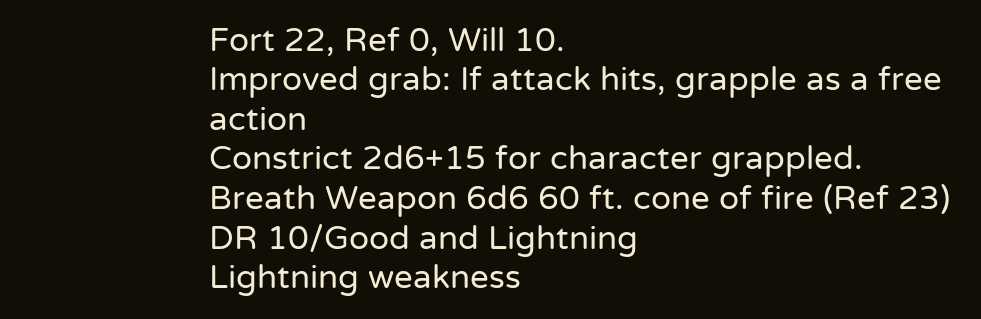Fort 22, Ref 0, Will 10.
Improved grab: If attack hits, grapple as a free action
Constrict 2d6+15 for character grappled.
Breath Weapon 6d6 60 ft. cone of fire (Ref 23)
DR 10/Good and Lightning
Lightning weakness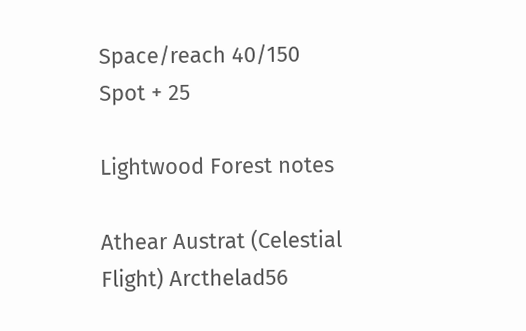Space/reach 40/150
Spot + 25

Lightwood Forest notes

Athear Austrat (Celestial Flight) Arcthelad56